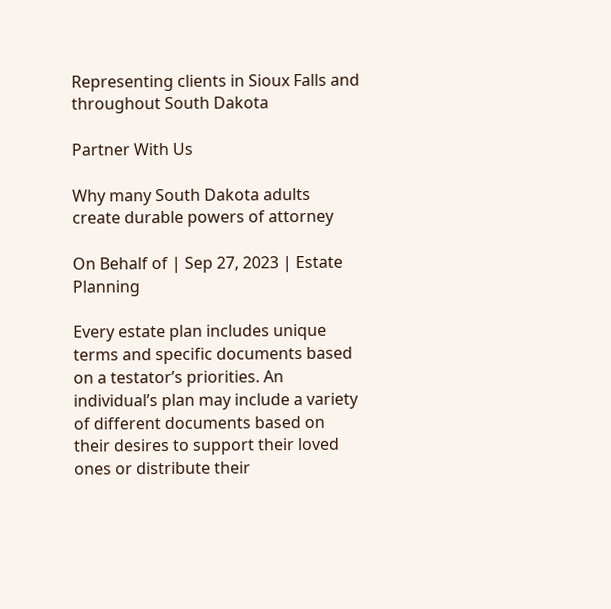Representing clients in Sioux Falls and throughout South Dakota

Partner With Us

Why many South Dakota adults create durable powers of attorney

On Behalf of | Sep 27, 2023 | Estate Planning

Every estate plan includes unique terms and specific documents based on a testator’s priorities. An individual’s plan may include a variety of different documents based on their desires to support their loved ones or distribute their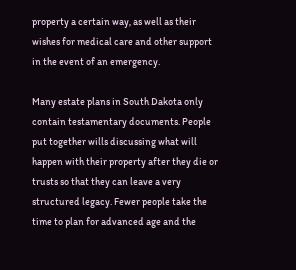property a certain way, as well as their wishes for medical care and other support in the event of an emergency.

Many estate plans in South Dakota only contain testamentary documents. People put together wills discussing what will happen with their property after they die or trusts so that they can leave a very structured legacy. Fewer people take the time to plan for advanced age and the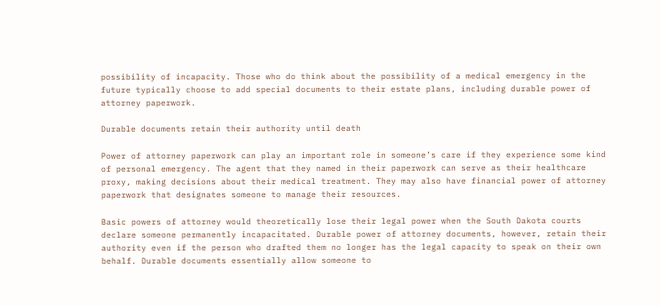possibility of incapacity. Those who do think about the possibility of a medical emergency in the future typically choose to add special documents to their estate plans, including durable power of attorney paperwork.

Durable documents retain their authority until death

Power of attorney paperwork can play an important role in someone’s care if they experience some kind of personal emergency. The agent that they named in their paperwork can serve as their healthcare proxy, making decisions about their medical treatment. They may also have financial power of attorney paperwork that designates someone to manage their resources.

Basic powers of attorney would theoretically lose their legal power when the South Dakota courts declare someone permanently incapacitated. Durable power of attorney documents, however, retain their authority even if the person who drafted them no longer has the legal capacity to speak on their own behalf. Durable documents essentially allow someone to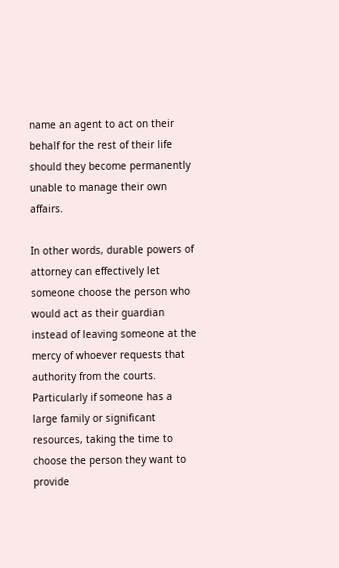name an agent to act on their behalf for the rest of their life should they become permanently unable to manage their own affairs.

In other words, durable powers of attorney can effectively let someone choose the person who would act as their guardian instead of leaving someone at the mercy of whoever requests that authority from the courts. Particularly if someone has a large family or significant resources, taking the time to choose the person they want to provide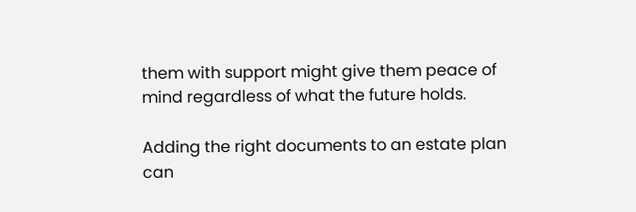them with support might give them peace of mind regardless of what the future holds.

Adding the right documents to an estate plan can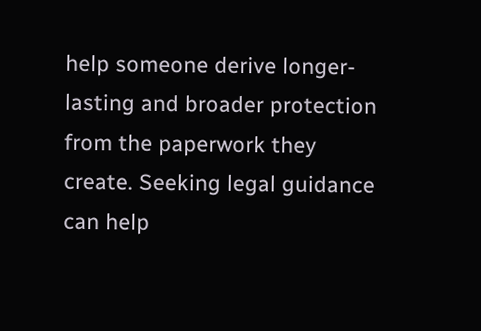help someone derive longer-lasting and broader protection from the paperwork they create. Seeking legal guidance can help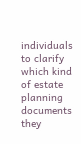individuals to clarify which kind of estate planning documents they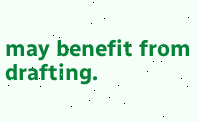may benefit from drafting.